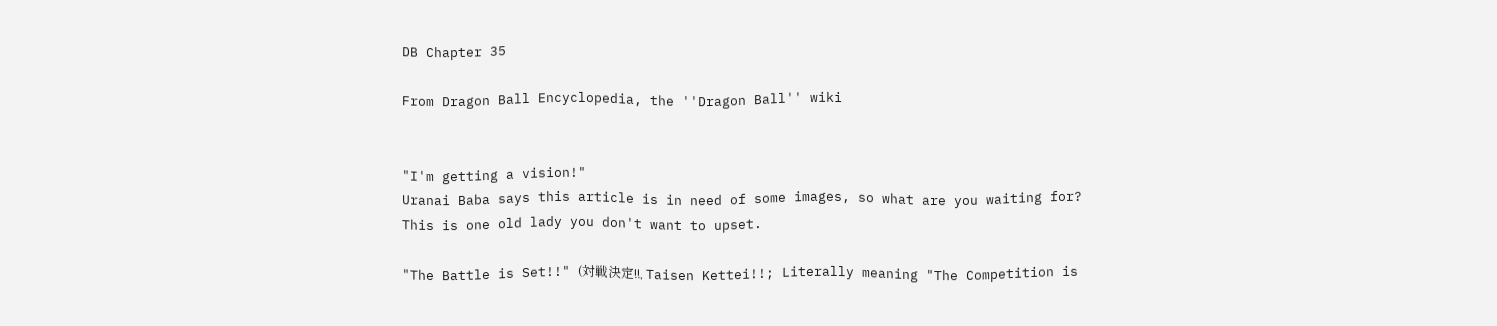DB Chapter 35

From Dragon Ball Encyclopedia, the ''Dragon Ball'' wiki


"I'm getting a vision!"
Uranai Baba says this article is in need of some images, so what are you waiting for?
This is one old lady you don't want to upset.

"The Battle is Set!!" (対戦決定!!, Taisen Kettei!!; Literally meaning "The Competition is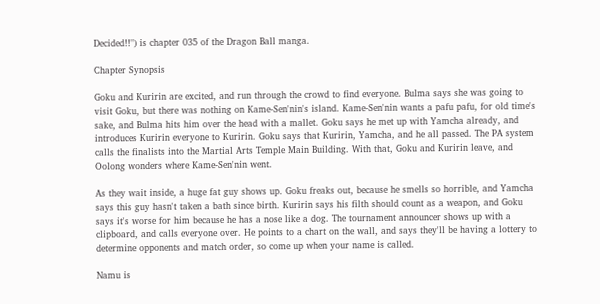Decided!!") is chapter 035 of the Dragon Ball manga.

Chapter Synopsis

Goku and Kuririn are excited, and run through the crowd to find everyone. Bulma says she was going to visit Goku, but there was nothing on Kame-Sen'nin's island. Kame-Sen'nin wants a pafu pafu, for old time's sake, and Bulma hits him over the head with a mallet. Goku says he met up with Yamcha already, and introduces Kuririn everyone to Kuririn. Goku says that Kuririn, Yamcha, and he all passed. The PA system calls the finalists into the Martial Arts Temple Main Building. With that, Goku and Kuririn leave, and Oolong wonders where Kame-Sen'nin went.

As they wait inside, a huge fat guy shows up. Goku freaks out, because he smells so horrible, and Yamcha says this guy hasn't taken a bath since birth. Kuririn says his filth should count as a weapon, and Goku says it's worse for him because he has a nose like a dog. The tournament announcer shows up with a clipboard, and calls everyone over. He points to a chart on the wall, and says they'll be having a lottery to determine opponents and match order, so come up when your name is called.

Namu is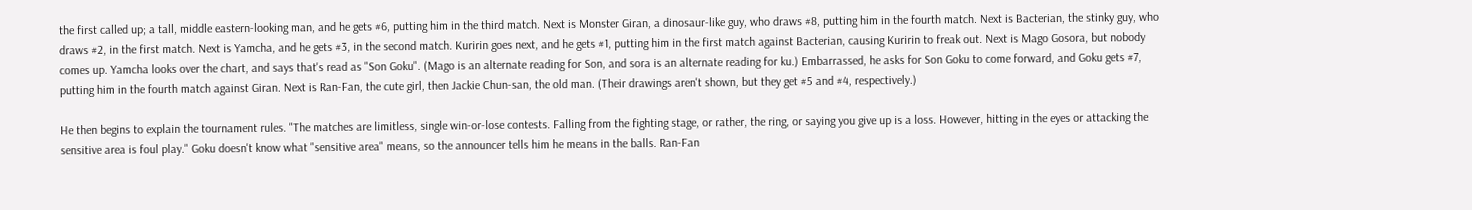the first called up; a tall, middle eastern-looking man, and he gets #6, putting him in the third match. Next is Monster Giran, a dinosaur-like guy, who draws #8, putting him in the fourth match. Next is Bacterian, the stinky guy, who draws #2, in the first match. Next is Yamcha, and he gets #3, in the second match. Kuririn goes next, and he gets #1, putting him in the first match against Bacterian, causing Kuririn to freak out. Next is Mago Gosora, but nobody comes up. Yamcha looks over the chart, and says that's read as "Son Goku". (Mago is an alternate reading for Son, and sora is an alternate reading for ku.) Embarrassed, he asks for Son Goku to come forward, and Goku gets #7, putting him in the fourth match against Giran. Next is Ran-Fan, the cute girl, then Jackie Chun-san, the old man. (Their drawings aren't shown, but they get #5 and #4, respectively.)

He then begins to explain the tournament rules. "The matches are limitless, single win-or-lose contests. Falling from the fighting stage, or rather, the ring, or saying you give up is a loss. However, hitting in the eyes or attacking the sensitive area is foul play." Goku doesn't know what "sensitive area" means, so the announcer tells him he means in the balls. Ran-Fan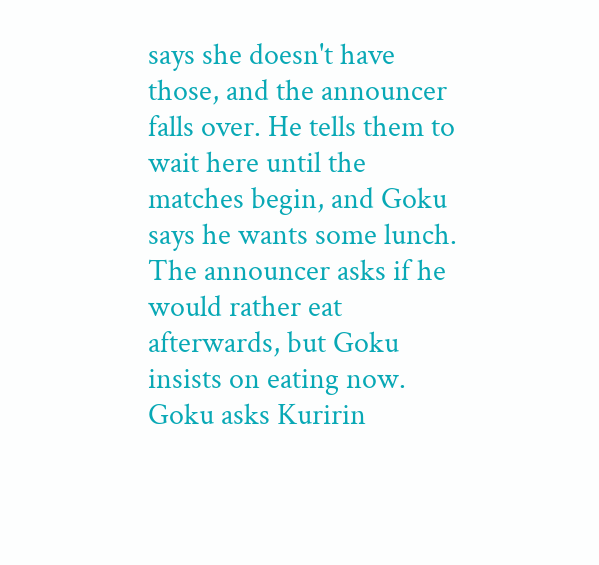says she doesn't have those, and the announcer falls over. He tells them to wait here until the matches begin, and Goku says he wants some lunch. The announcer asks if he would rather eat afterwards, but Goku insists on eating now. Goku asks Kuririn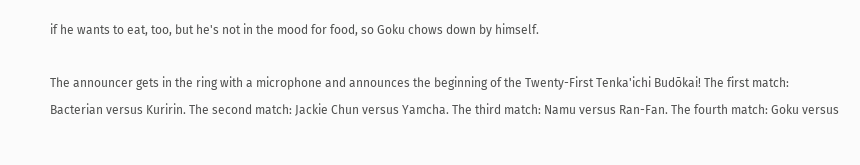if he wants to eat, too, but he's not in the mood for food, so Goku chows down by himself.

The announcer gets in the ring with a microphone and announces the beginning of the Twenty-First Tenka'ichi Budōkai! The first match: Bacterian versus Kuririn. The second match: Jackie Chun versus Yamcha. The third match: Namu versus Ran-Fan. The fourth match: Goku versus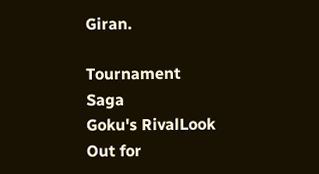Giran.

Tournament Saga
Goku's RivalLook Out for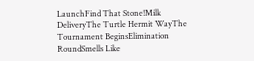LaunchFind That Stone!Milk DeliveryThe Turtle Hermit WayThe Tournament BeginsElimination RoundSmells Like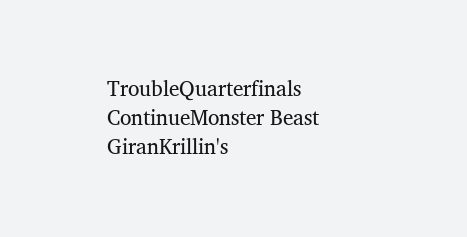TroubleQuarterfinals ContinueMonster Beast GiranKrillin's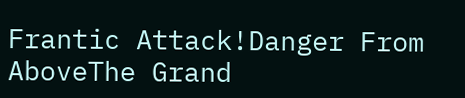Frantic Attack!Danger From AboveThe Grand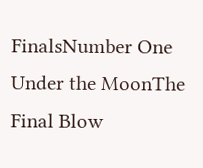FinalsNumber One Under the MoonThe Final Blow